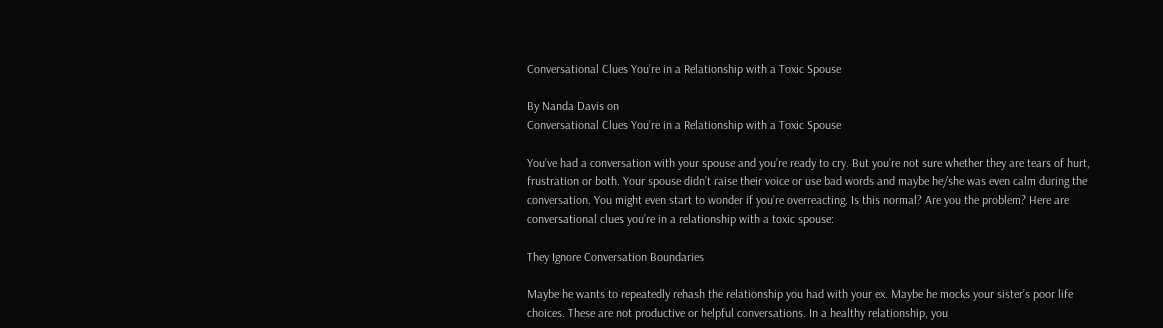Conversational Clues You’re in a Relationship with a Toxic Spouse

By Nanda Davis on
Conversational Clues You’re in a Relationship with a Toxic Spouse

You’ve had a conversation with your spouse and you’re ready to cry. But you’re not sure whether they are tears of hurt, frustration or both. Your spouse didn’t raise their voice or use bad words and maybe he/she was even calm during the conversation. You might even start to wonder if you’re overreacting. Is this normal? Are you the problem? Here are conversational clues you’re in a relationship with a toxic spouse:

They Ignore Conversation Boundaries

Maybe he wants to repeatedly rehash the relationship you had with your ex. Maybe he mocks your sister’s poor life choices. These are not productive or helpful conversations. In a healthy relationship, you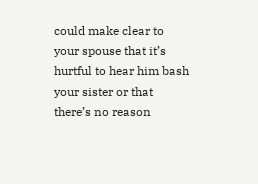could make clear to your spouse that it’s hurtful to hear him bash your sister or that there’s no reason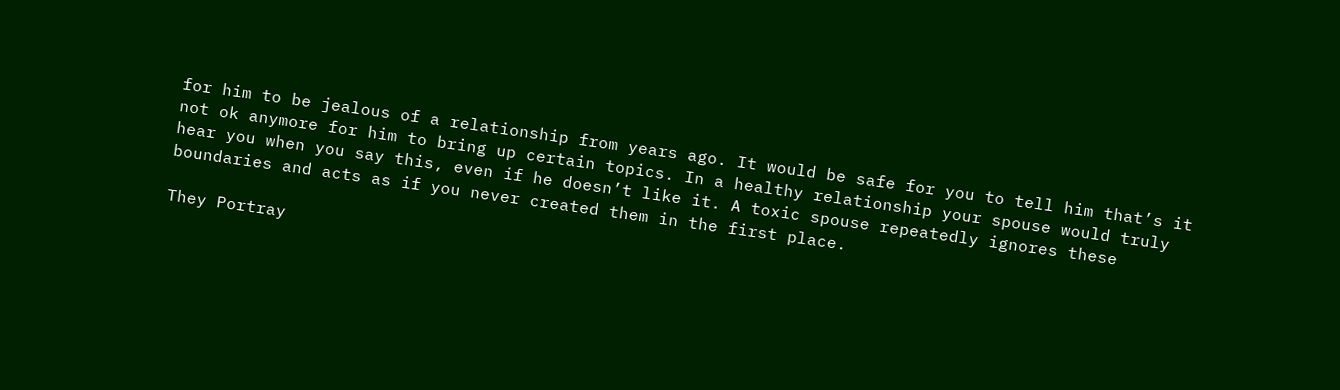for him to be jealous of a relationship from years ago. It would be safe for you to tell him that’s it not ok anymore for him to bring up certain topics. In a healthy relationship your spouse would truly hear you when you say this, even if he doesn’t like it. A toxic spouse repeatedly ignores these boundaries and acts as if you never created them in the first place.

They Portray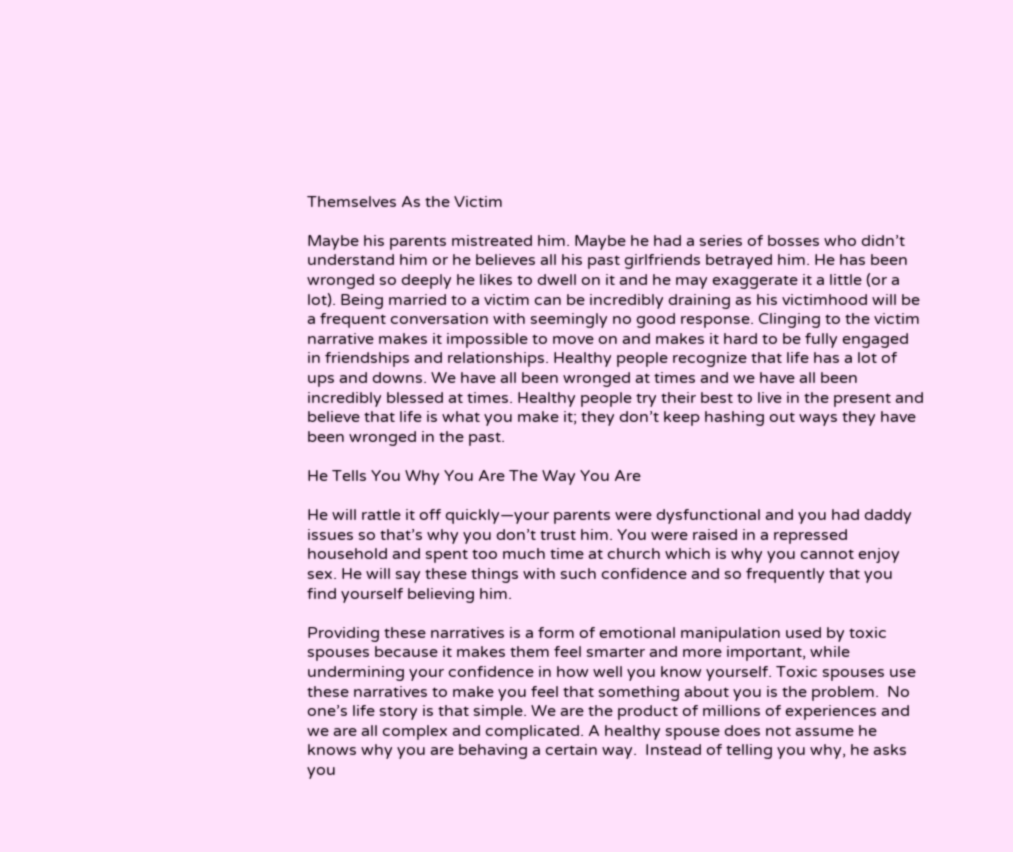Themselves As the Victim

Maybe his parents mistreated him. Maybe he had a series of bosses who didn’t understand him or he believes all his past girlfriends betrayed him. He has been wronged so deeply he likes to dwell on it and he may exaggerate it a little (or a lot). Being married to a victim can be incredibly draining as his victimhood will be a frequent conversation with seemingly no good response. Clinging to the victim narrative makes it impossible to move on and makes it hard to be fully engaged in friendships and relationships. Healthy people recognize that life has a lot of ups and downs. We have all been wronged at times and we have all been incredibly blessed at times. Healthy people try their best to live in the present and believe that life is what you make it; they don’t keep hashing out ways they have been wronged in the past.

He Tells You Why You Are The Way You Are

He will rattle it off quickly—your parents were dysfunctional and you had daddy issues so that’s why you don’t trust him. You were raised in a repressed household and spent too much time at church which is why you cannot enjoy sex. He will say these things with such confidence and so frequently that you find yourself believing him.

Providing these narratives is a form of emotional manipulation used by toxic spouses because it makes them feel smarter and more important, while undermining your confidence in how well you know yourself. Toxic spouses use these narratives to make you feel that something about you is the problem.  No one’s life story is that simple. We are the product of millions of experiences and we are all complex and complicated. A healthy spouse does not assume he knows why you are behaving a certain way.  Instead of telling you why, he asks you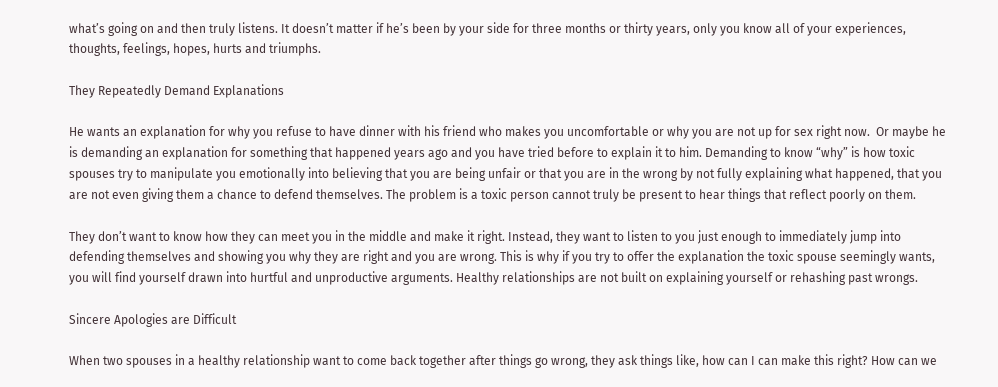what’s going on and then truly listens. It doesn’t matter if he’s been by your side for three months or thirty years, only you know all of your experiences, thoughts, feelings, hopes, hurts and triumphs.

They Repeatedly Demand Explanations

He wants an explanation for why you refuse to have dinner with his friend who makes you uncomfortable or why you are not up for sex right now.  Or maybe he is demanding an explanation for something that happened years ago and you have tried before to explain it to him. Demanding to know “why” is how toxic spouses try to manipulate you emotionally into believing that you are being unfair or that you are in the wrong by not fully explaining what happened, that you are not even giving them a chance to defend themselves. The problem is a toxic person cannot truly be present to hear things that reflect poorly on them.

They don’t want to know how they can meet you in the middle and make it right. Instead, they want to listen to you just enough to immediately jump into defending themselves and showing you why they are right and you are wrong. This is why if you try to offer the explanation the toxic spouse seemingly wants, you will find yourself drawn into hurtful and unproductive arguments. Healthy relationships are not built on explaining yourself or rehashing past wrongs.

Sincere Apologies are Difficult

When two spouses in a healthy relationship want to come back together after things go wrong, they ask things like, how can I can make this right? How can we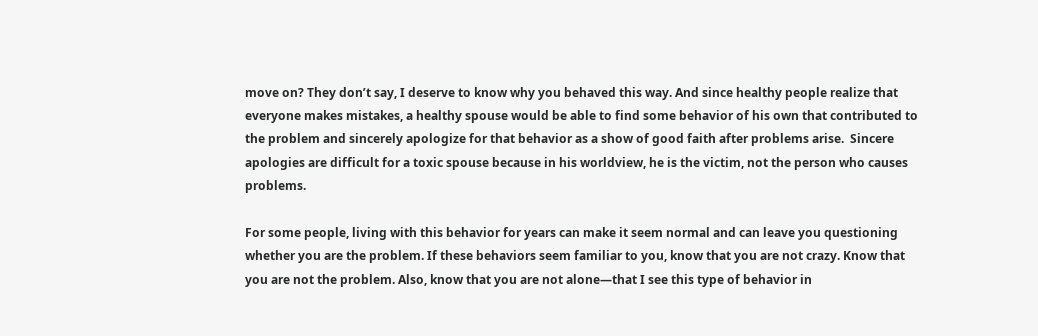move on? They don’t say, I deserve to know why you behaved this way. And since healthy people realize that everyone makes mistakes, a healthy spouse would be able to find some behavior of his own that contributed to the problem and sincerely apologize for that behavior as a show of good faith after problems arise.  Sincere apologies are difficult for a toxic spouse because in his worldview, he is the victim, not the person who causes problems.

For some people, living with this behavior for years can make it seem normal and can leave you questioning whether you are the problem. If these behaviors seem familiar to you, know that you are not crazy. Know that you are not the problem. Also, know that you are not alone—that I see this type of behavior in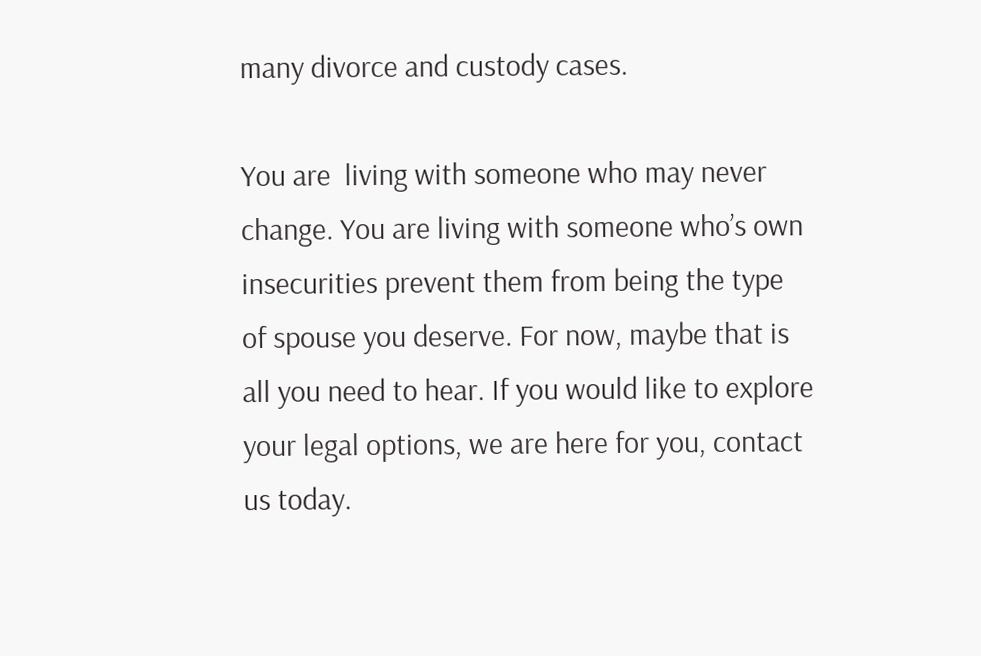many divorce and custody cases.

You are  living with someone who may never change. You are living with someone who’s own insecurities prevent them from being the type of spouse you deserve. For now, maybe that is all you need to hear. If you would like to explore your legal options, we are here for you, contact us today.